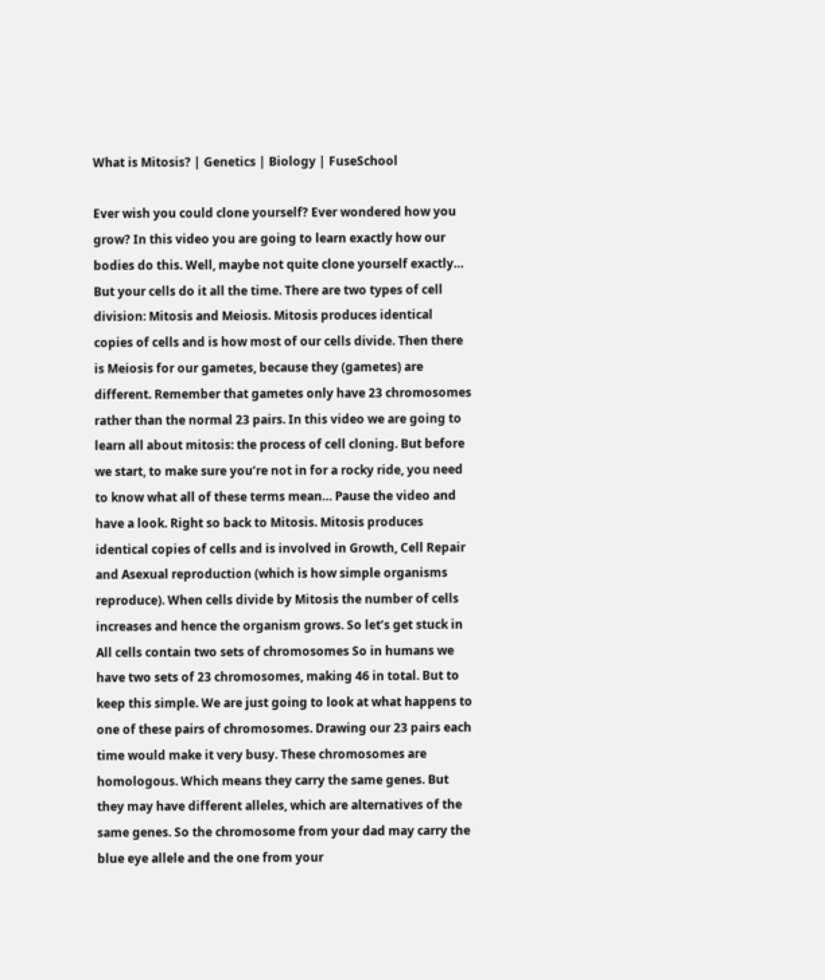What is Mitosis? | Genetics | Biology | FuseSchool

Ever wish you could clone yourself? Ever wondered how you grow? In this video you are going to learn exactly how our bodies do this. Well, maybe not quite clone yourself exactly… But your cells do it all the time. There are two types of cell division: Mitosis and Meiosis. Mitosis produces identical copies of cells and is how most of our cells divide. Then there is Meiosis for our gametes, because they (gametes) are different. Remember that gametes only have 23 chromosomes rather than the normal 23 pairs. In this video we are going to learn all about mitosis: the process of cell cloning. But before we start, to make sure you’re not in for a rocky ride, you need to know what all of these terms mean… Pause the video and have a look. Right so back to Mitosis. Mitosis produces identical copies of cells and is involved in Growth, Cell Repair and Asexual reproduction (which is how simple organisms reproduce). When cells divide by Mitosis the number of cells increases and hence the organism grows. So let’s get stuck in All cells contain two sets of chromosomes So in humans we have two sets of 23 chromosomes, making 46 in total. But to keep this simple. We are just going to look at what happens to one of these pairs of chromosomes. Drawing our 23 pairs each time would make it very busy. These chromosomes are homologous. Which means they carry the same genes. But they may have different alleles, which are alternatives of the same genes. So the chromosome from your dad may carry the blue eye allele and the one from your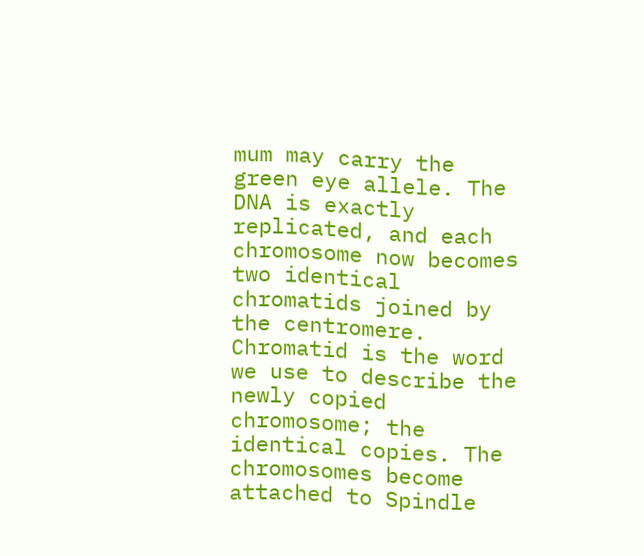mum may carry the green eye allele. The DNA is exactly replicated, and each chromosome now becomes two identical chromatids joined by the centromere. Chromatid is the word we use to describe the newly copied chromosome; the identical copies. The chromosomes become attached to Spindle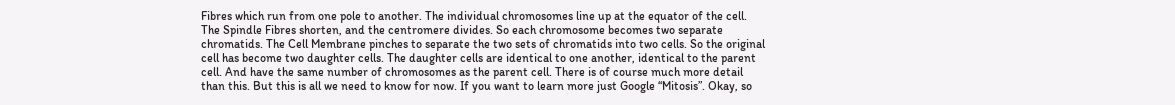Fibres which run from one pole to another. The individual chromosomes line up at the equator of the cell. The Spindle Fibres shorten, and the centromere divides. So each chromosome becomes two separate chromatids. The Cell Membrane pinches to separate the two sets of chromatids into two cells. So the original cell has become two daughter cells. The daughter cells are identical to one another, identical to the parent cell. And have the same number of chromosomes as the parent cell. There is of course much more detail than this. But this is all we need to know for now. If you want to learn more just Google “Mitosis”. Okay, so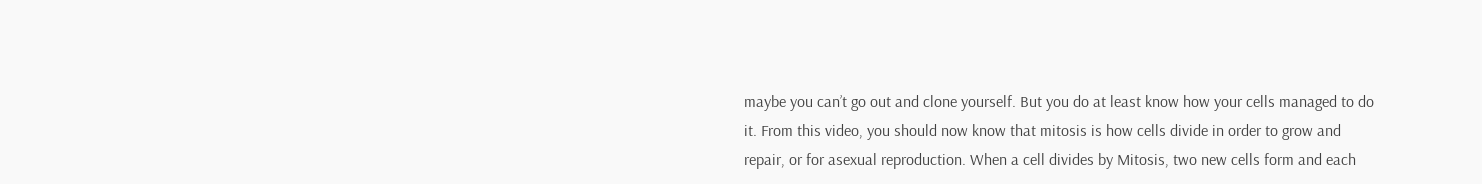maybe you can’t go out and clone yourself. But you do at least know how your cells managed to do it. From this video, you should now know that mitosis is how cells divide in order to grow and repair, or for asexual reproduction. When a cell divides by Mitosis, two new cells form and each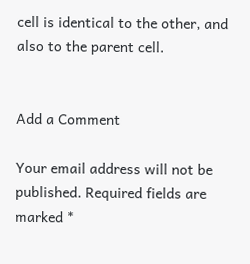cell is identical to the other, and also to the parent cell.


Add a Comment

Your email address will not be published. Required fields are marked *